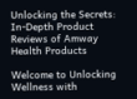Unlocking the Secrets: In-Depth Product Reviews of Amway Health Products

Welcome to Unlocking Wellness with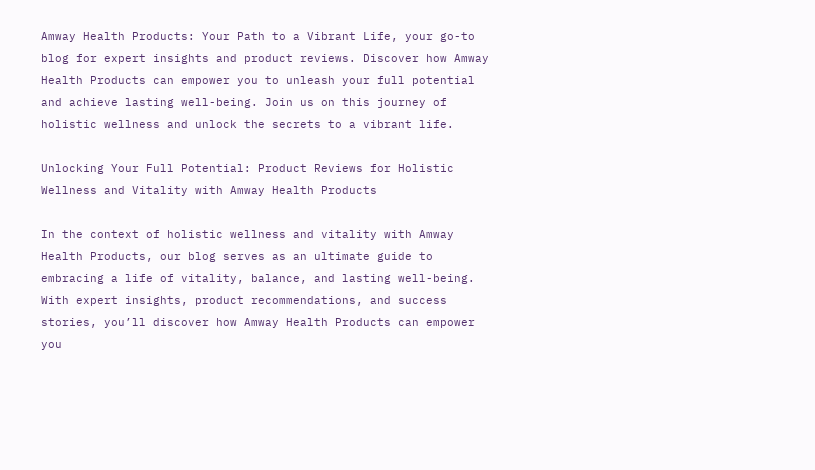Amway Health Products: Your Path to a Vibrant Life, your go-to blog for expert insights and product reviews. Discover how Amway Health Products can empower you to unleash your full potential and achieve lasting well-being. Join us on this journey of holistic wellness and unlock the secrets to a vibrant life.

Unlocking Your Full Potential: Product Reviews for Holistic Wellness and Vitality with Amway Health Products

In the context of holistic wellness and vitality with Amway Health Products, our blog serves as an ultimate guide to embracing a life of vitality, balance, and lasting well-being. With expert insights, product recommendations, and success stories, you’ll discover how Amway Health Products can empower you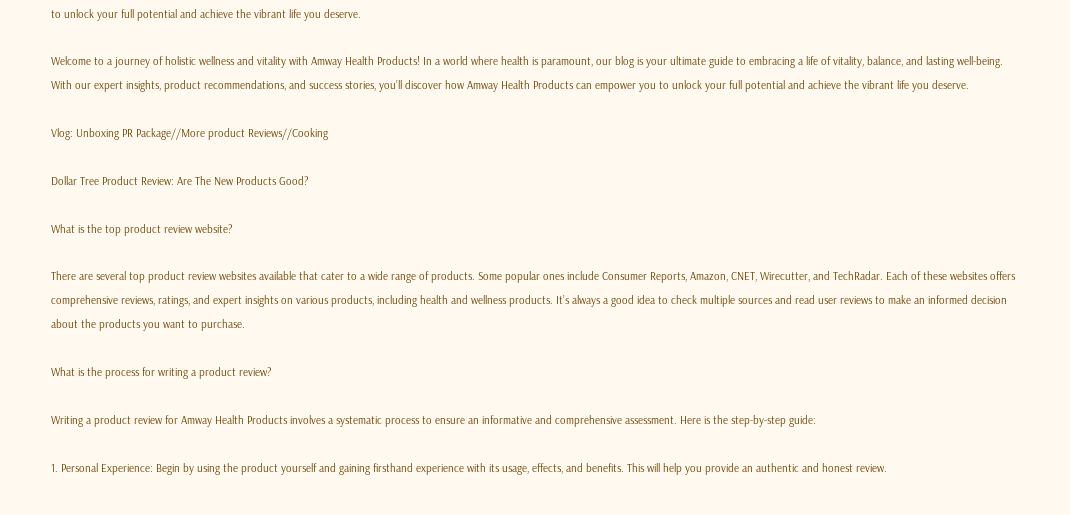to unlock your full potential and achieve the vibrant life you deserve.

Welcome to a journey of holistic wellness and vitality with Amway Health Products! In a world where health is paramount, our blog is your ultimate guide to embracing a life of vitality, balance, and lasting well-being. With our expert insights, product recommendations, and success stories, you’ll discover how Amway Health Products can empower you to unlock your full potential and achieve the vibrant life you deserve.

Vlog: Unboxing PR Package//More product Reviews//Cooking

Dollar Tree Product Review: Are The New Products Good?

What is the top product review website?

There are several top product review websites available that cater to a wide range of products. Some popular ones include Consumer Reports, Amazon, CNET, Wirecutter, and TechRadar. Each of these websites offers comprehensive reviews, ratings, and expert insights on various products, including health and wellness products. It’s always a good idea to check multiple sources and read user reviews to make an informed decision about the products you want to purchase.

What is the process for writing a product review?

Writing a product review for Amway Health Products involves a systematic process to ensure an informative and comprehensive assessment. Here is the step-by-step guide:

1. Personal Experience: Begin by using the product yourself and gaining firsthand experience with its usage, effects, and benefits. This will help you provide an authentic and honest review.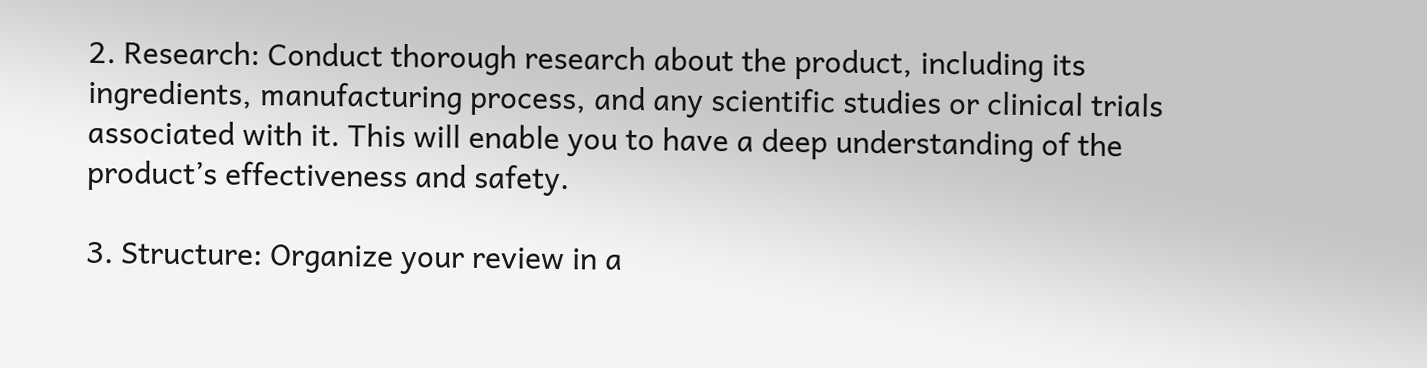2. Research: Conduct thorough research about the product, including its ingredients, manufacturing process, and any scientific studies or clinical trials associated with it. This will enable you to have a deep understanding of the product’s effectiveness and safety.

3. Structure: Organize your review in a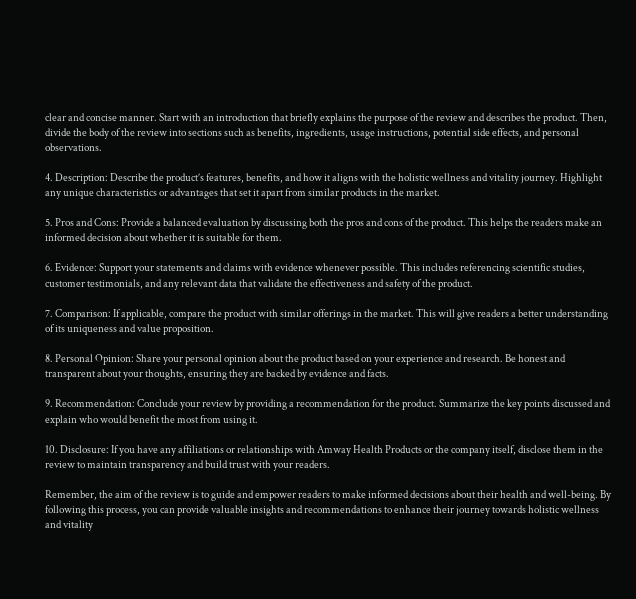clear and concise manner. Start with an introduction that briefly explains the purpose of the review and describes the product. Then, divide the body of the review into sections such as benefits, ingredients, usage instructions, potential side effects, and personal observations.

4. Description: Describe the product’s features, benefits, and how it aligns with the holistic wellness and vitality journey. Highlight any unique characteristics or advantages that set it apart from similar products in the market.

5. Pros and Cons: Provide a balanced evaluation by discussing both the pros and cons of the product. This helps the readers make an informed decision about whether it is suitable for them.

6. Evidence: Support your statements and claims with evidence whenever possible. This includes referencing scientific studies, customer testimonials, and any relevant data that validate the effectiveness and safety of the product.

7. Comparison: If applicable, compare the product with similar offerings in the market. This will give readers a better understanding of its uniqueness and value proposition.

8. Personal Opinion: Share your personal opinion about the product based on your experience and research. Be honest and transparent about your thoughts, ensuring they are backed by evidence and facts.

9. Recommendation: Conclude your review by providing a recommendation for the product. Summarize the key points discussed and explain who would benefit the most from using it.

10. Disclosure: If you have any affiliations or relationships with Amway Health Products or the company itself, disclose them in the review to maintain transparency and build trust with your readers.

Remember, the aim of the review is to guide and empower readers to make informed decisions about their health and well-being. By following this process, you can provide valuable insights and recommendations to enhance their journey towards holistic wellness and vitality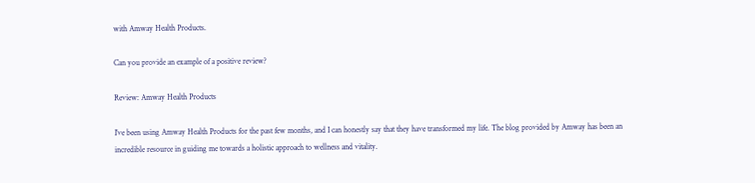with Amway Health Products.

Can you provide an example of a positive review?

Review: Amway Health Products

I’ve been using Amway Health Products for the past few months, and I can honestly say that they have transformed my life. The blog provided by Amway has been an incredible resource in guiding me towards a holistic approach to wellness and vitality.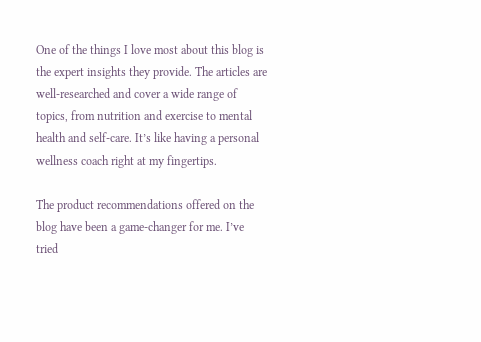One of the things I love most about this blog is the expert insights they provide. The articles are well-researched and cover a wide range of topics, from nutrition and exercise to mental health and self-care. It’s like having a personal wellness coach right at my fingertips.

The product recommendations offered on the blog have been a game-changer for me. I’ve tried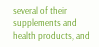several of their supplements and health products, and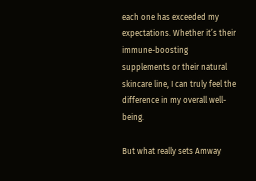each one has exceeded my expectations. Whether it’s their immune-boosting supplements or their natural skincare line, I can truly feel the difference in my overall well-being.

But what really sets Amway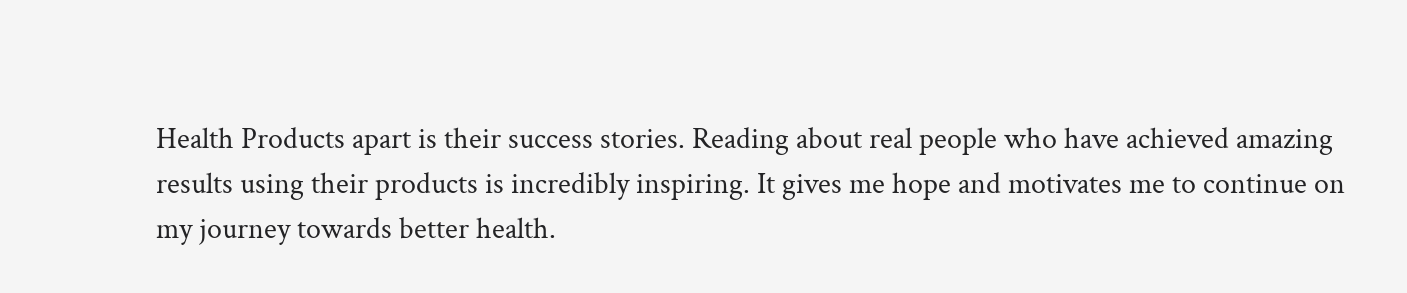Health Products apart is their success stories. Reading about real people who have achieved amazing results using their products is incredibly inspiring. It gives me hope and motivates me to continue on my journey towards better health.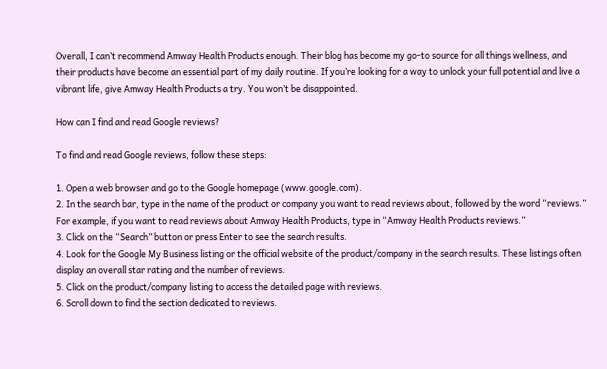Overall, I can’t recommend Amway Health Products enough. Their blog has become my go-to source for all things wellness, and their products have become an essential part of my daily routine. If you’re looking for a way to unlock your full potential and live a vibrant life, give Amway Health Products a try. You won’t be disappointed.

How can I find and read Google reviews?

To find and read Google reviews, follow these steps:

1. Open a web browser and go to the Google homepage (www.google.com).
2. In the search bar, type in the name of the product or company you want to read reviews about, followed by the word “reviews.” For example, if you want to read reviews about Amway Health Products, type in “Amway Health Products reviews.”
3. Click on the “Search” button or press Enter to see the search results.
4. Look for the Google My Business listing or the official website of the product/company in the search results. These listings often display an overall star rating and the number of reviews.
5. Click on the product/company listing to access the detailed page with reviews.
6. Scroll down to find the section dedicated to reviews.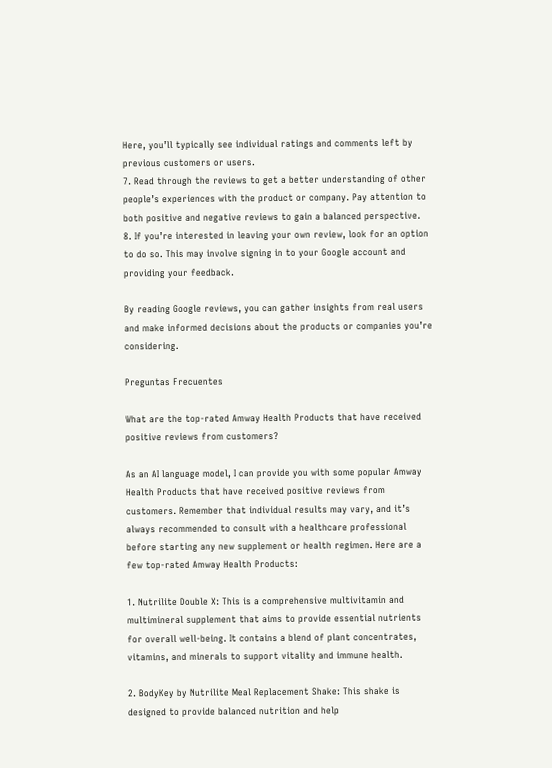Here, you’ll typically see individual ratings and comments left by previous customers or users.
7. Read through the reviews to get a better understanding of other people’s experiences with the product or company. Pay attention to both positive and negative reviews to gain a balanced perspective.
8. If you’re interested in leaving your own review, look for an option to do so. This may involve signing in to your Google account and providing your feedback.

By reading Google reviews, you can gather insights from real users and make informed decisions about the products or companies you’re considering.

Preguntas Frecuentes

What are the top-rated Amway Health Products that have received positive reviews from customers?

As an AI language model, I can provide you with some popular Amway Health Products that have received positive reviews from customers. Remember that individual results may vary, and it’s always recommended to consult with a healthcare professional before starting any new supplement or health regimen. Here are a few top-rated Amway Health Products:

1. Nutrilite Double X: This is a comprehensive multivitamin and multimineral supplement that aims to provide essential nutrients for overall well-being. It contains a blend of plant concentrates, vitamins, and minerals to support vitality and immune health.

2. BodyKey by Nutrilite Meal Replacement Shake: This shake is designed to provide balanced nutrition and help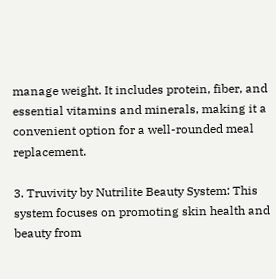manage weight. It includes protein, fiber, and essential vitamins and minerals, making it a convenient option for a well-rounded meal replacement.

3. Truvivity by Nutrilite Beauty System: This system focuses on promoting skin health and beauty from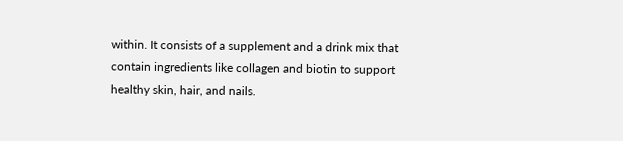within. It consists of a supplement and a drink mix that contain ingredients like collagen and biotin to support healthy skin, hair, and nails.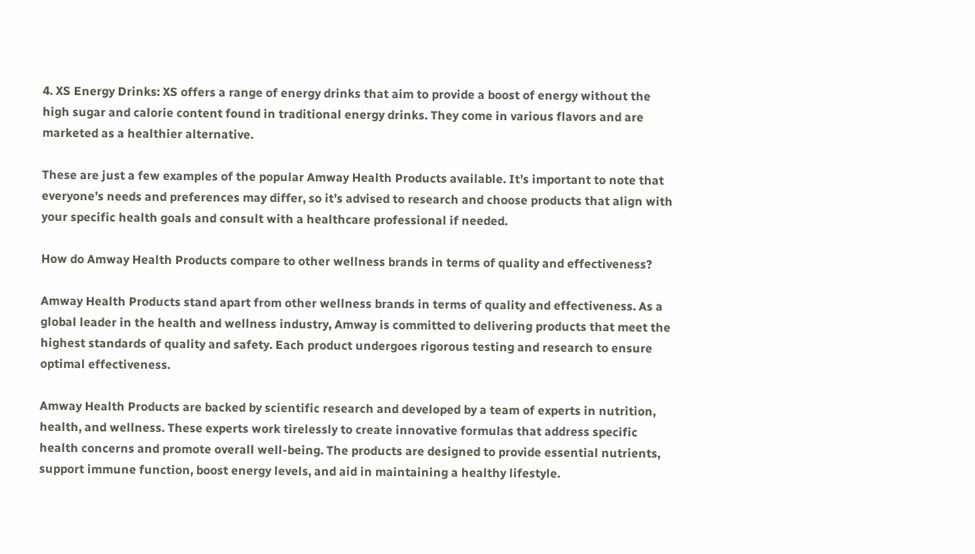4. XS Energy Drinks: XS offers a range of energy drinks that aim to provide a boost of energy without the high sugar and calorie content found in traditional energy drinks. They come in various flavors and are marketed as a healthier alternative.

These are just a few examples of the popular Amway Health Products available. It’s important to note that everyone’s needs and preferences may differ, so it’s advised to research and choose products that align with your specific health goals and consult with a healthcare professional if needed.

How do Amway Health Products compare to other wellness brands in terms of quality and effectiveness?

Amway Health Products stand apart from other wellness brands in terms of quality and effectiveness. As a global leader in the health and wellness industry, Amway is committed to delivering products that meet the highest standards of quality and safety. Each product undergoes rigorous testing and research to ensure optimal effectiveness.

Amway Health Products are backed by scientific research and developed by a team of experts in nutrition, health, and wellness. These experts work tirelessly to create innovative formulas that address specific health concerns and promote overall well-being. The products are designed to provide essential nutrients, support immune function, boost energy levels, and aid in maintaining a healthy lifestyle.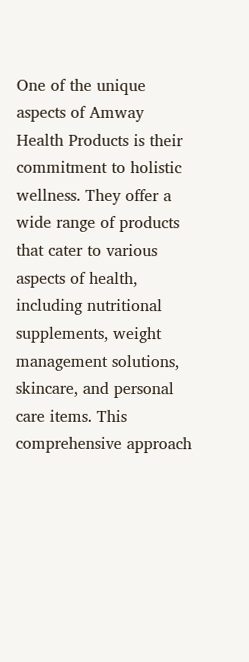One of the unique aspects of Amway Health Products is their commitment to holistic wellness. They offer a wide range of products that cater to various aspects of health, including nutritional supplements, weight management solutions, skincare, and personal care items. This comprehensive approach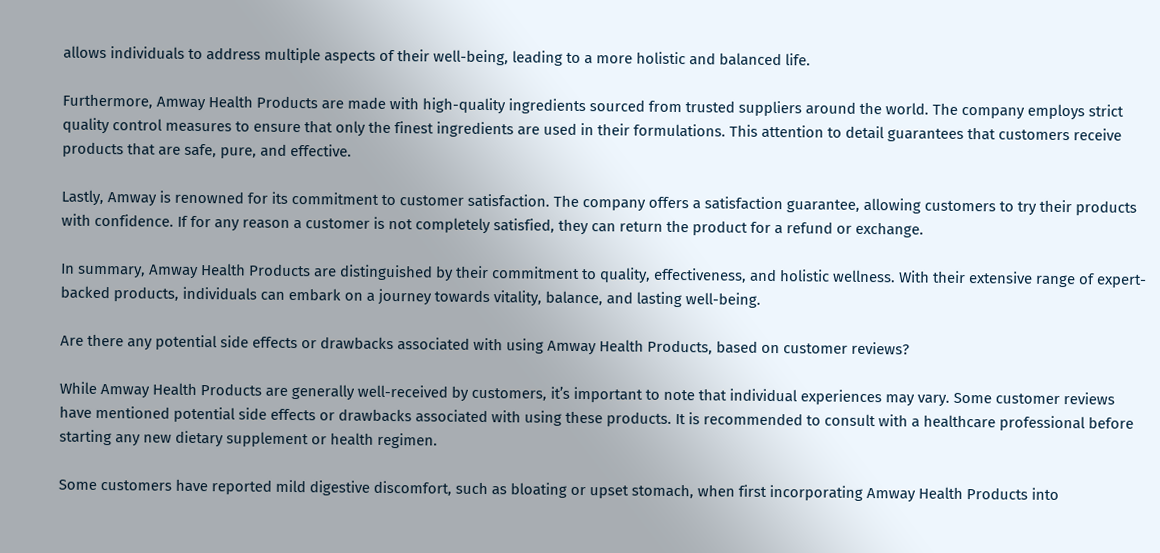allows individuals to address multiple aspects of their well-being, leading to a more holistic and balanced life.

Furthermore, Amway Health Products are made with high-quality ingredients sourced from trusted suppliers around the world. The company employs strict quality control measures to ensure that only the finest ingredients are used in their formulations. This attention to detail guarantees that customers receive products that are safe, pure, and effective.

Lastly, Amway is renowned for its commitment to customer satisfaction. The company offers a satisfaction guarantee, allowing customers to try their products with confidence. If for any reason a customer is not completely satisfied, they can return the product for a refund or exchange.

In summary, Amway Health Products are distinguished by their commitment to quality, effectiveness, and holistic wellness. With their extensive range of expert-backed products, individuals can embark on a journey towards vitality, balance, and lasting well-being.

Are there any potential side effects or drawbacks associated with using Amway Health Products, based on customer reviews?

While Amway Health Products are generally well-received by customers, it’s important to note that individual experiences may vary. Some customer reviews have mentioned potential side effects or drawbacks associated with using these products. It is recommended to consult with a healthcare professional before starting any new dietary supplement or health regimen.

Some customers have reported mild digestive discomfort, such as bloating or upset stomach, when first incorporating Amway Health Products into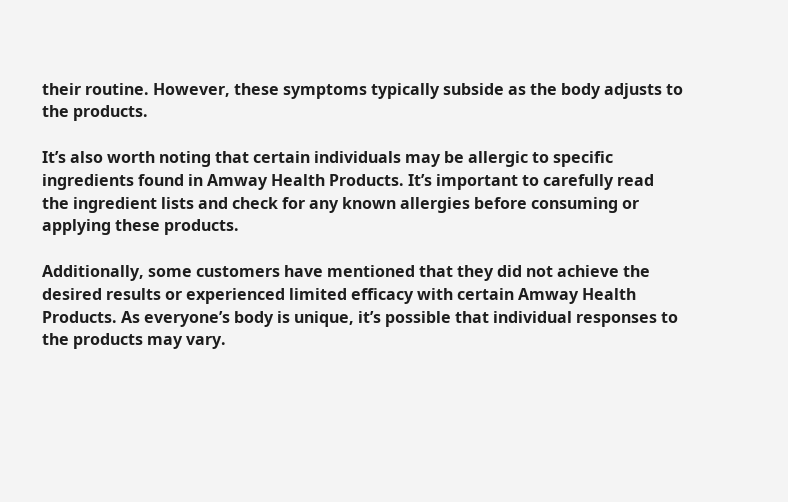their routine. However, these symptoms typically subside as the body adjusts to the products.

It’s also worth noting that certain individuals may be allergic to specific ingredients found in Amway Health Products. It’s important to carefully read the ingredient lists and check for any known allergies before consuming or applying these products.

Additionally, some customers have mentioned that they did not achieve the desired results or experienced limited efficacy with certain Amway Health Products. As everyone’s body is unique, it’s possible that individual responses to the products may vary.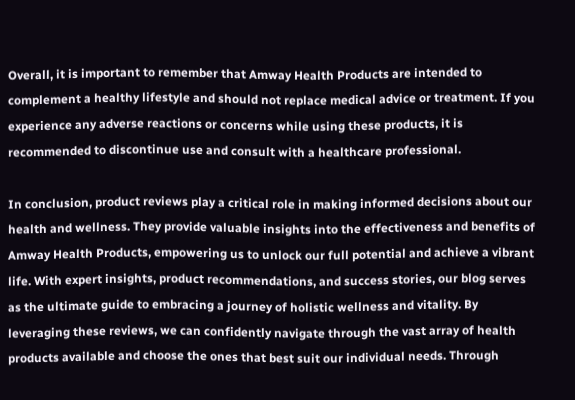Overall, it is important to remember that Amway Health Products are intended to complement a healthy lifestyle and should not replace medical advice or treatment. If you experience any adverse reactions or concerns while using these products, it is recommended to discontinue use and consult with a healthcare professional.

In conclusion, product reviews play a critical role in making informed decisions about our health and wellness. They provide valuable insights into the effectiveness and benefits of Amway Health Products, empowering us to unlock our full potential and achieve a vibrant life. With expert insights, product recommendations, and success stories, our blog serves as the ultimate guide to embracing a journey of holistic wellness and vitality. By leveraging these reviews, we can confidently navigate through the vast array of health products available and choose the ones that best suit our individual needs. Through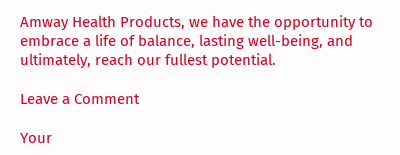Amway Health Products, we have the opportunity to embrace a life of balance, lasting well-being, and ultimately, reach our fullest potential.

Leave a Comment

Your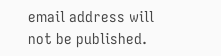email address will not be published.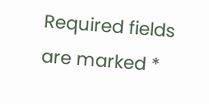Required fields are marked *